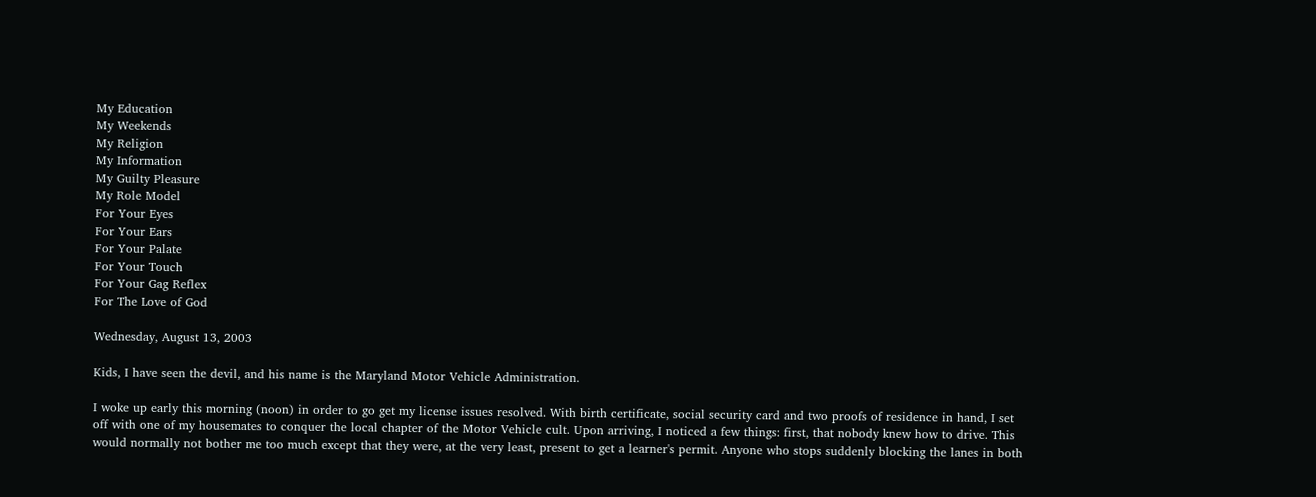My Education
My Weekends
My Religion
My Information
My Guilty Pleasure
My Role Model
For Your Eyes
For Your Ears
For Your Palate
For Your Touch
For Your Gag Reflex
For The Love of God

Wednesday, August 13, 2003

Kids, I have seen the devil, and his name is the Maryland Motor Vehicle Administration.

I woke up early this morning (noon) in order to go get my license issues resolved. With birth certificate, social security card and two proofs of residence in hand, I set off with one of my housemates to conquer the local chapter of the Motor Vehicle cult. Upon arriving, I noticed a few things: first, that nobody knew how to drive. This would normally not bother me too much except that they were, at the very least, present to get a learner's permit. Anyone who stops suddenly blocking the lanes in both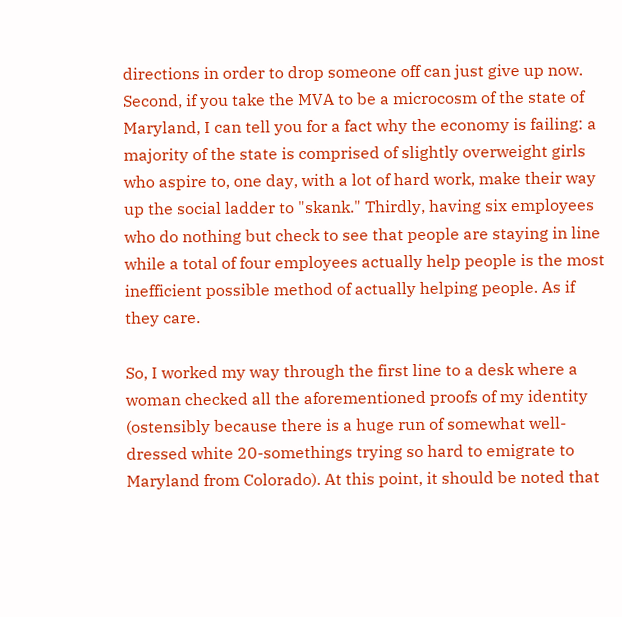directions in order to drop someone off can just give up now. Second, if you take the MVA to be a microcosm of the state of Maryland, I can tell you for a fact why the economy is failing: a majority of the state is comprised of slightly overweight girls who aspire to, one day, with a lot of hard work, make their way up the social ladder to "skank." Thirdly, having six employees who do nothing but check to see that people are staying in line while a total of four employees actually help people is the most inefficient possible method of actually helping people. As if they care.

So, I worked my way through the first line to a desk where a woman checked all the aforementioned proofs of my identity (ostensibly because there is a huge run of somewhat well-dressed white 20-somethings trying so hard to emigrate to Maryland from Colorado). At this point, it should be noted that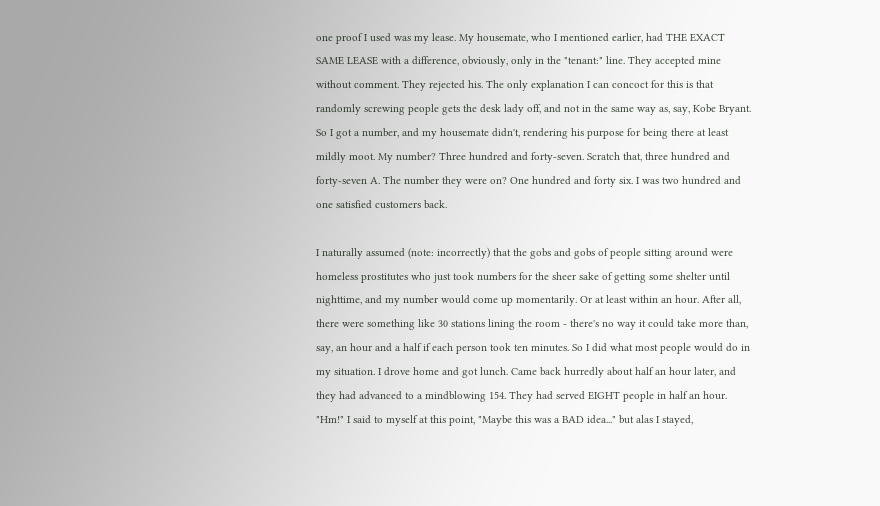one proof I used was my lease. My housemate, who I mentioned earlier, had THE EXACT SAME LEASE with a difference, obviously, only in the "tenant:" line. They accepted mine without comment. They rejected his. The only explanation I can concoct for this is that randomly screwing people gets the desk lady off, and not in the same way as, say, Kobe Bryant. So I got a number, and my housemate didn't, rendering his purpose for being there at least mildly moot. My number? Three hundred and forty-seven. Scratch that, three hundred and forty-seven A. The number they were on? One hundred and forty six. I was two hundred and one satisfied customers back.

I naturally assumed (note: incorrectly) that the gobs and gobs of people sitting around were homeless prostitutes who just took numbers for the sheer sake of getting some shelter until nighttime, and my number would come up momentarily. Or at least within an hour. After all, there were something like 30 stations lining the room - there's no way it could take more than, say, an hour and a half if each person took ten minutes. So I did what most people would do in my situation. I drove home and got lunch. Came back hurredly about half an hour later, and they had advanced to a mindblowing 154. They had served EIGHT people in half an hour. "Hm!" I said to myself at this point, "Maybe this was a BAD idea..." but alas I stayed,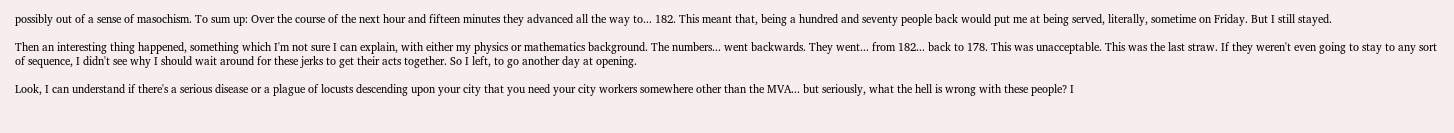possibly out of a sense of masochism. To sum up: Over the course of the next hour and fifteen minutes they advanced all the way to... 182. This meant that, being a hundred and seventy people back would put me at being served, literally, sometime on Friday. But I still stayed.

Then an interesting thing happened, something which I'm not sure I can explain, with either my physics or mathematics background. The numbers... went backwards. They went... from 182... back to 178. This was unacceptable. This was the last straw. If they weren't even going to stay to any sort of sequence, I didn't see why I should wait around for these jerks to get their acts together. So I left, to go another day at opening.

Look, I can understand if there's a serious disease or a plague of locusts descending upon your city that you need your city workers somewhere other than the MVA... but seriously, what the hell is wrong with these people? I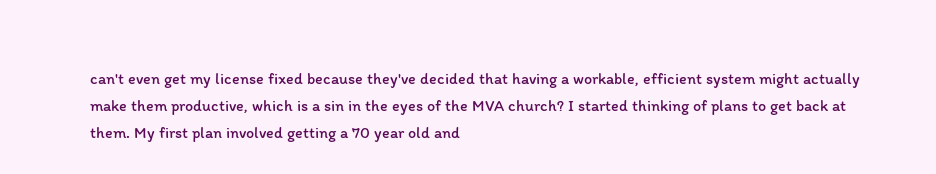can't even get my license fixed because they've decided that having a workable, efficient system might actually make them productive, which is a sin in the eyes of the MVA church? I started thinking of plans to get back at them. My first plan involved getting a 70 year old and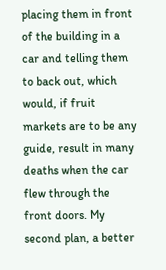placing them in front of the building in a car and telling them to back out, which would, if fruit markets are to be any guide, result in many deaths when the car flew through the front doors. My second plan, a better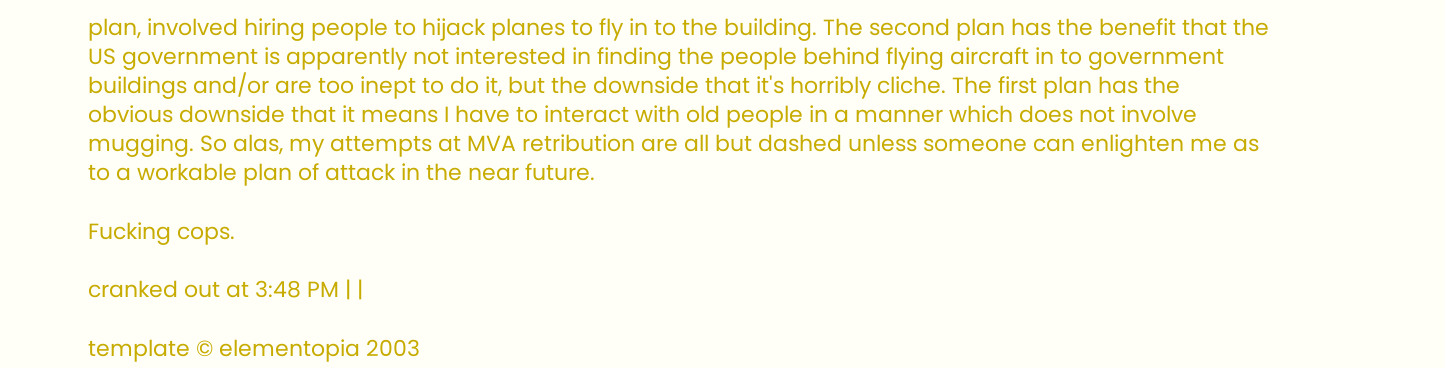plan, involved hiring people to hijack planes to fly in to the building. The second plan has the benefit that the US government is apparently not interested in finding the people behind flying aircraft in to government buildings and/or are too inept to do it, but the downside that it's horribly cliche. The first plan has the obvious downside that it means I have to interact with old people in a manner which does not involve mugging. So alas, my attempts at MVA retribution are all but dashed unless someone can enlighten me as to a workable plan of attack in the near future.

Fucking cops.

cranked out at 3:48 PM | |

template © elementopia 2003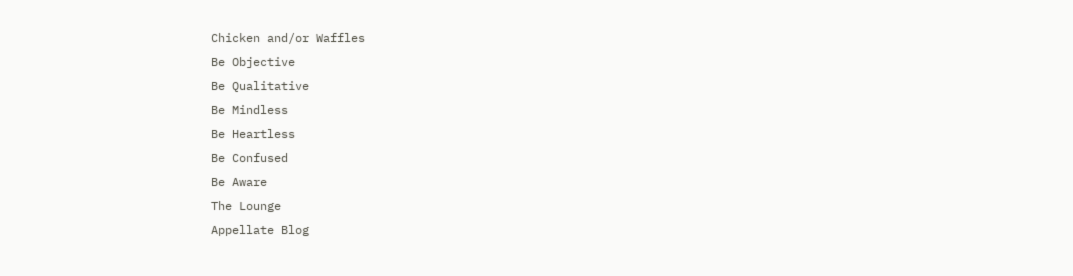Chicken and/or Waffles
Be Objective
Be Qualitative
Be Mindless
Be Heartless
Be Confused
Be Aware
The Lounge
Appellate Blog